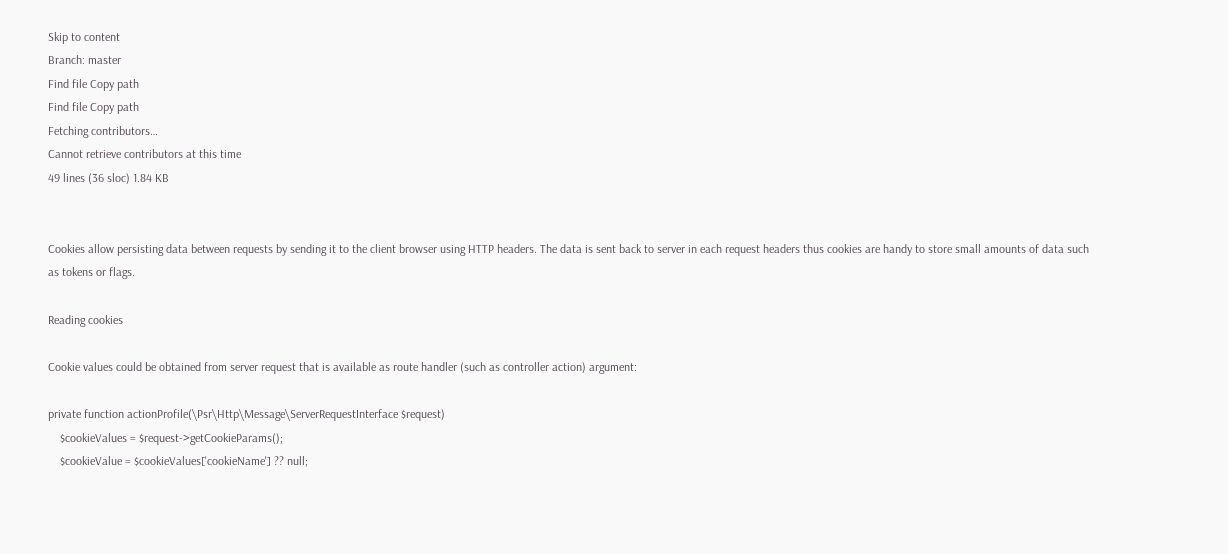Skip to content
Branch: master
Find file Copy path
Find file Copy path
Fetching contributors…
Cannot retrieve contributors at this time
49 lines (36 sloc) 1.84 KB


Cookies allow persisting data between requests by sending it to the client browser using HTTP headers. The data is sent back to server in each request headers thus cookies are handy to store small amounts of data such as tokens or flags.

Reading cookies

Cookie values could be obtained from server request that is available as route handler (such as controller action) argument:

private function actionProfile(\Psr\Http\Message\ServerRequestInterface $request)
    $cookieValues = $request->getCookieParams();
    $cookieValue = $cookieValues['cookieName'] ?? null;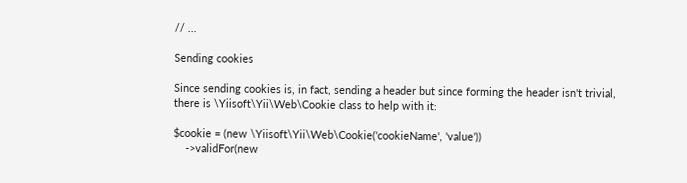// ...

Sending cookies

Since sending cookies is, in fact, sending a header but since forming the header isn't trivial, there is \Yiisoft\Yii\Web\Cookie class to help with it:

$cookie = (new \Yiisoft\Yii\Web\Cookie('cookieName', 'value'))
    ->validFor(new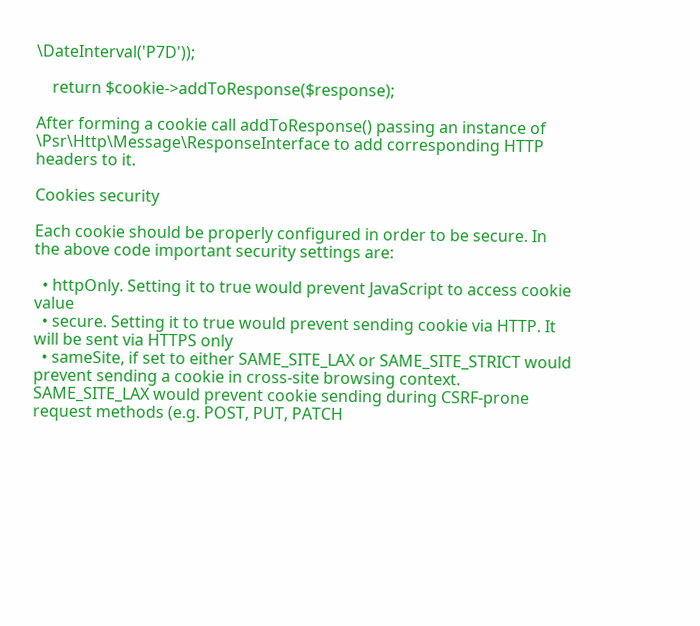\DateInterval('P7D'));

    return $cookie->addToResponse($response);

After forming a cookie call addToResponse() passing an instance of \Psr\Http\Message\ResponseInterface to add corresponding HTTP headers to it.

Cookies security

Each cookie should be properly configured in order to be secure. In the above code important security settings are:

  • httpOnly. Setting it to true would prevent JavaScript to access cookie value
  • secure. Setting it to true would prevent sending cookie via HTTP. It will be sent via HTTPS only
  • sameSite, if set to either SAME_SITE_LAX or SAME_SITE_STRICT would prevent sending a cookie in cross-site browsing context. SAME_SITE_LAX would prevent cookie sending during CSRF-prone request methods (e.g. POST, PUT, PATCH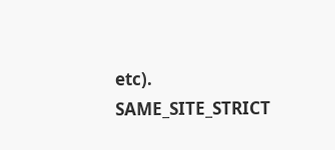etc). SAME_SITE_STRICT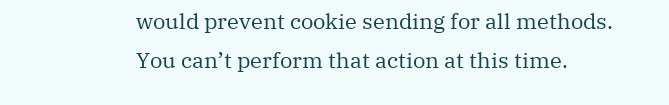would prevent cookie sending for all methods.
You can’t perform that action at this time.